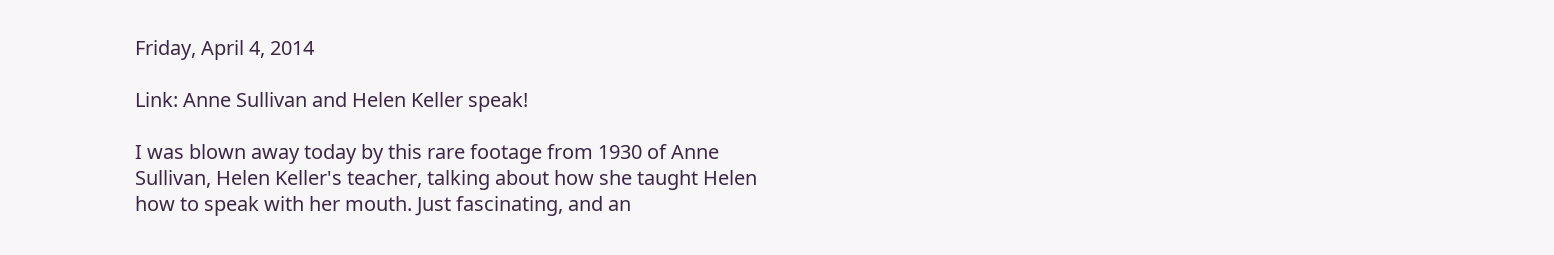Friday, April 4, 2014

Link: Anne Sullivan and Helen Keller speak!

I was blown away today by this rare footage from 1930 of Anne Sullivan, Helen Keller's teacher, talking about how she taught Helen how to speak with her mouth. Just fascinating, and an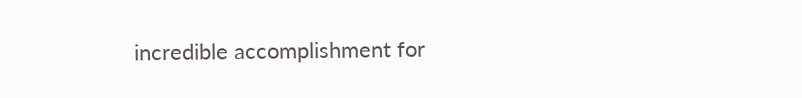incredible accomplishment for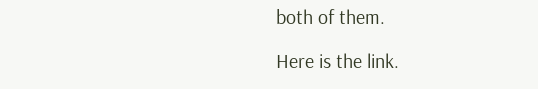both of them.

Here is the link.